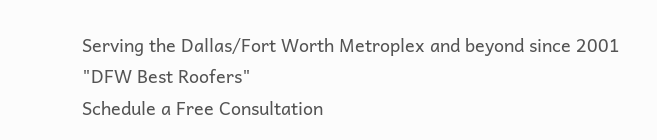Serving the Dallas/Fort Worth Metroplex and beyond since 2001
"DFW Best Roofers"
Schedule a Free Consultation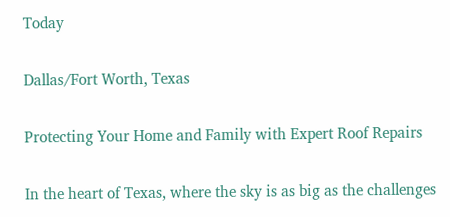Today

Dallas/Fort Worth, Texas

Protecting Your Home and Family with Expert Roof Repairs

In the heart of Texas, where the sky is as big as the challenges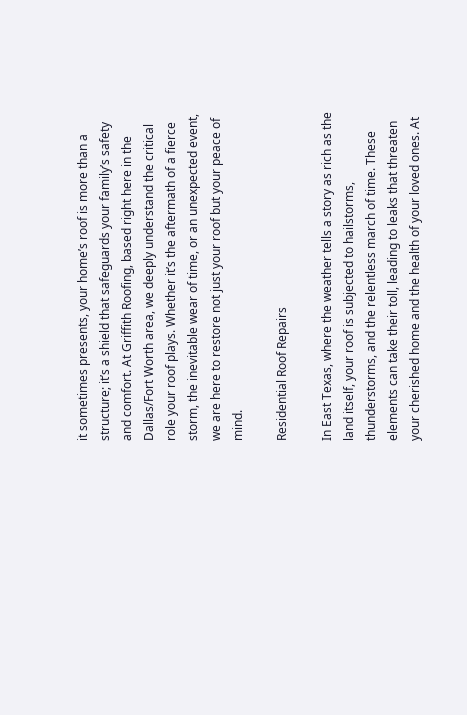it sometimes presents, your home’s roof is more than a structure; it’s a shield that safeguards your family’s safety and comfort. At Griffith Roofing, based right here in the Dallas/Fort Worth area, we deeply understand the critical role your roof plays. Whether it’s the aftermath of a fierce storm, the inevitable wear of time, or an unexpected event, we are here to restore not just your roof but your peace of mind.

Residential Roof Repairs

In East Texas, where the weather tells a story as rich as the land itself, your roof is subjected to hailstorms, thunderstorms, and the relentless march of time. These elements can take their toll, leading to leaks that threaten your cherished home and the health of your loved ones. At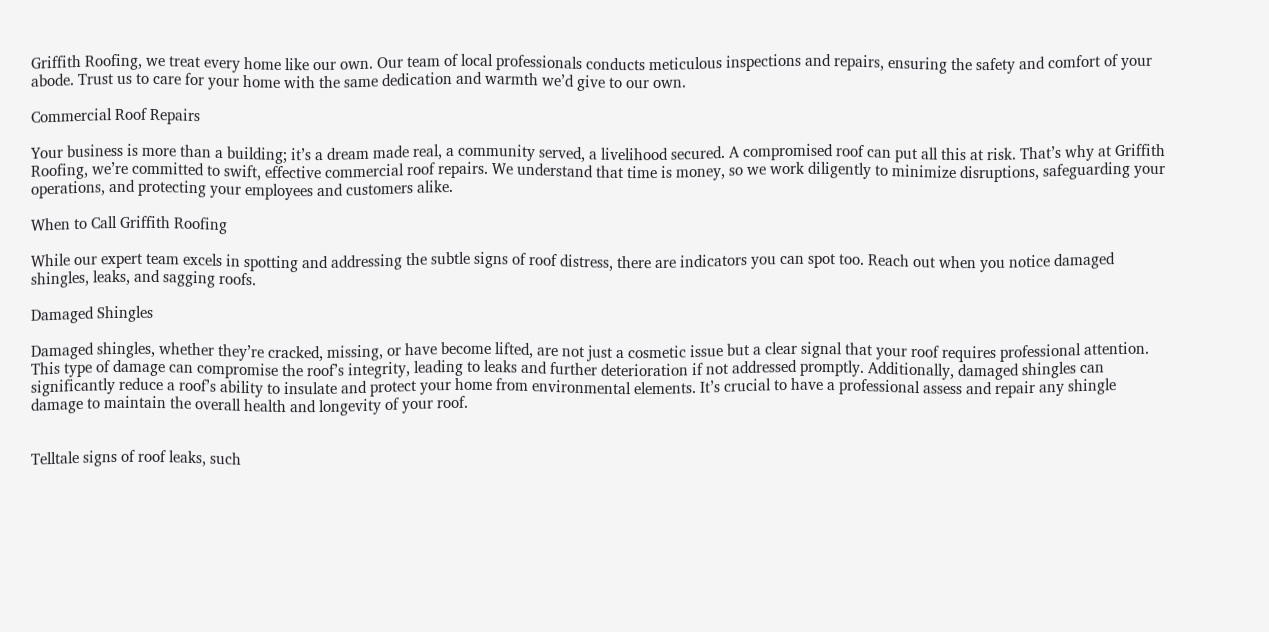Griffith Roofing, we treat every home like our own. Our team of local professionals conducts meticulous inspections and repairs, ensuring the safety and comfort of your abode. Trust us to care for your home with the same dedication and warmth we’d give to our own.

Commercial Roof Repairs

Your business is more than a building; it’s a dream made real, a community served, a livelihood secured. A compromised roof can put all this at risk. That’s why at Griffith Roofing, we’re committed to swift, effective commercial roof repairs. We understand that time is money, so we work diligently to minimize disruptions, safeguarding your operations, and protecting your employees and customers alike.

When to Call Griffith Roofing

While our expert team excels in spotting and addressing the subtle signs of roof distress, there are indicators you can spot too. Reach out when you notice damaged shingles, leaks, and sagging roofs.

Damaged Shingles

Damaged shingles, whether they’re cracked, missing, or have become lifted, are not just a cosmetic issue but a clear signal that your roof requires professional attention. This type of damage can compromise the roof’s integrity, leading to leaks and further deterioration if not addressed promptly. Additionally, damaged shingles can significantly reduce a roof’s ability to insulate and protect your home from environmental elements. It’s crucial to have a professional assess and repair any shingle damage to maintain the overall health and longevity of your roof.


Telltale signs of roof leaks, such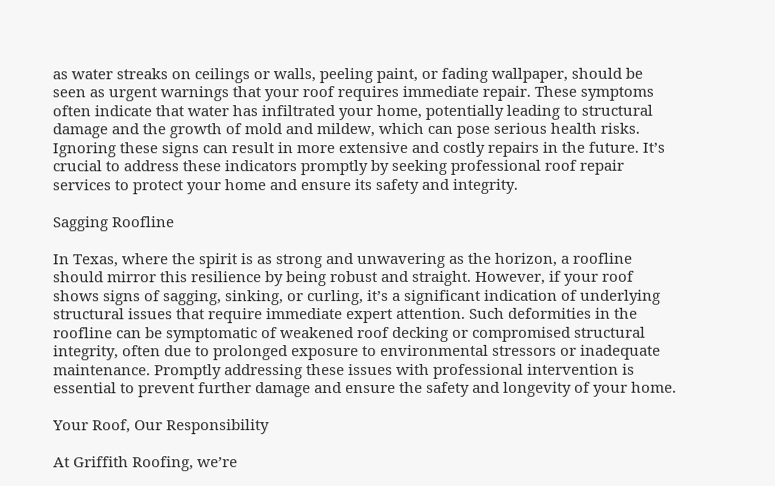as water streaks on ceilings or walls, peeling paint, or fading wallpaper, should be seen as urgent warnings that your roof requires immediate repair. These symptoms often indicate that water has infiltrated your home, potentially leading to structural damage and the growth of mold and mildew, which can pose serious health risks. Ignoring these signs can result in more extensive and costly repairs in the future. It’s crucial to address these indicators promptly by seeking professional roof repair services to protect your home and ensure its safety and integrity.

Sagging Roofline

In Texas, where the spirit is as strong and unwavering as the horizon, a roofline should mirror this resilience by being robust and straight. However, if your roof shows signs of sagging, sinking, or curling, it’s a significant indication of underlying structural issues that require immediate expert attention. Such deformities in the roofline can be symptomatic of weakened roof decking or compromised structural integrity, often due to prolonged exposure to environmental stressors or inadequate maintenance. Promptly addressing these issues with professional intervention is essential to prevent further damage and ensure the safety and longevity of your home.

Your Roof, Our Responsibility

At Griffith Roofing, we’re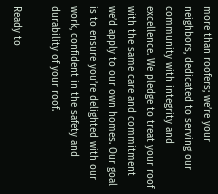more than roofers; we’re your neighbors, dedicated to serving our community with integrity and excellence. We pledge to treat your roof with the same care and commitment we’d apply to our own homes. Our goal is to ensure you’re delighted with our work, confident in the safety and durability of your roof.

Ready to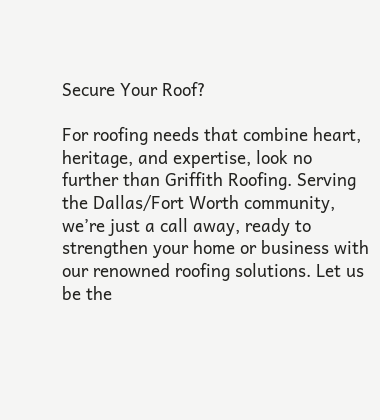Secure Your Roof?

For roofing needs that combine heart, heritage, and expertise, look no further than Griffith Roofing. Serving the Dallas/Fort Worth community, we’re just a call away, ready to strengthen your home or business with our renowned roofing solutions. Let us be the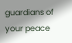guardians of your peace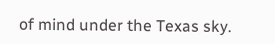of mind under the Texas sky.